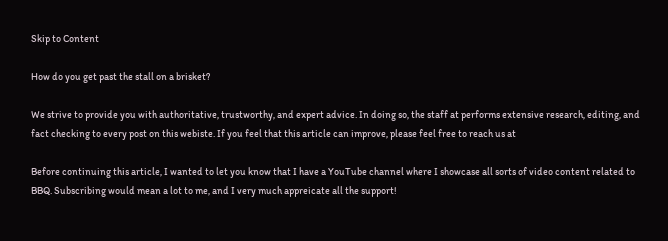Skip to Content

How do you get past the stall on a brisket?

We strive to provide you with authoritative, trustworthy, and expert advice. In doing so, the staff at performs extensive research, editing, and fact checking to every post on this webiste. If you feel that this article can improve, please feel free to reach us at

Before continuing this article, I wanted to let you know that I have a YouTube channel where I showcase all sorts of video content related to BBQ. Subscribing would mean a lot to me, and I very much appreicate all the support!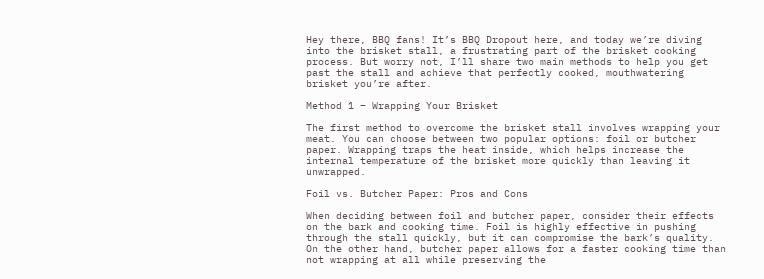Hey there, BBQ fans! It’s BBQ Dropout here, and today we’re diving into the brisket stall, a frustrating part of the brisket cooking process. But worry not, I’ll share two main methods to help you get past the stall and achieve that perfectly cooked, mouthwatering brisket you’re after.

Method 1 – Wrapping Your Brisket

The first method to overcome the brisket stall involves wrapping your meat. You can choose between two popular options: foil or butcher paper. Wrapping traps the heat inside, which helps increase the internal temperature of the brisket more quickly than leaving it unwrapped.

Foil vs. Butcher Paper: Pros and Cons

When deciding between foil and butcher paper, consider their effects on the bark and cooking time. Foil is highly effective in pushing through the stall quickly, but it can compromise the bark’s quality. On the other hand, butcher paper allows for a faster cooking time than not wrapping at all while preserving the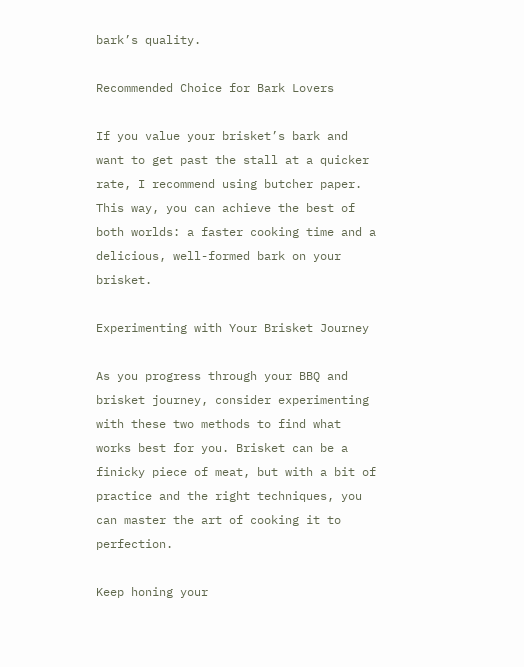bark’s quality.

Recommended Choice for Bark Lovers

If you value your brisket’s bark and want to get past the stall at a quicker rate, I recommend using butcher paper. This way, you can achieve the best of both worlds: a faster cooking time and a delicious, well-formed bark on your brisket.

Experimenting with Your Brisket Journey

As you progress through your BBQ and brisket journey, consider experimenting with these two methods to find what works best for you. Brisket can be a finicky piece of meat, but with a bit of practice and the right techniques, you can master the art of cooking it to perfection.

Keep honing your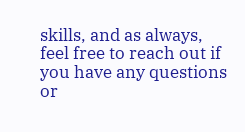skills, and as always, feel free to reach out if you have any questions or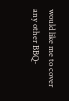would like me to cover any other BBQ-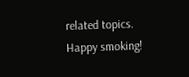related topics. Happy smoking!